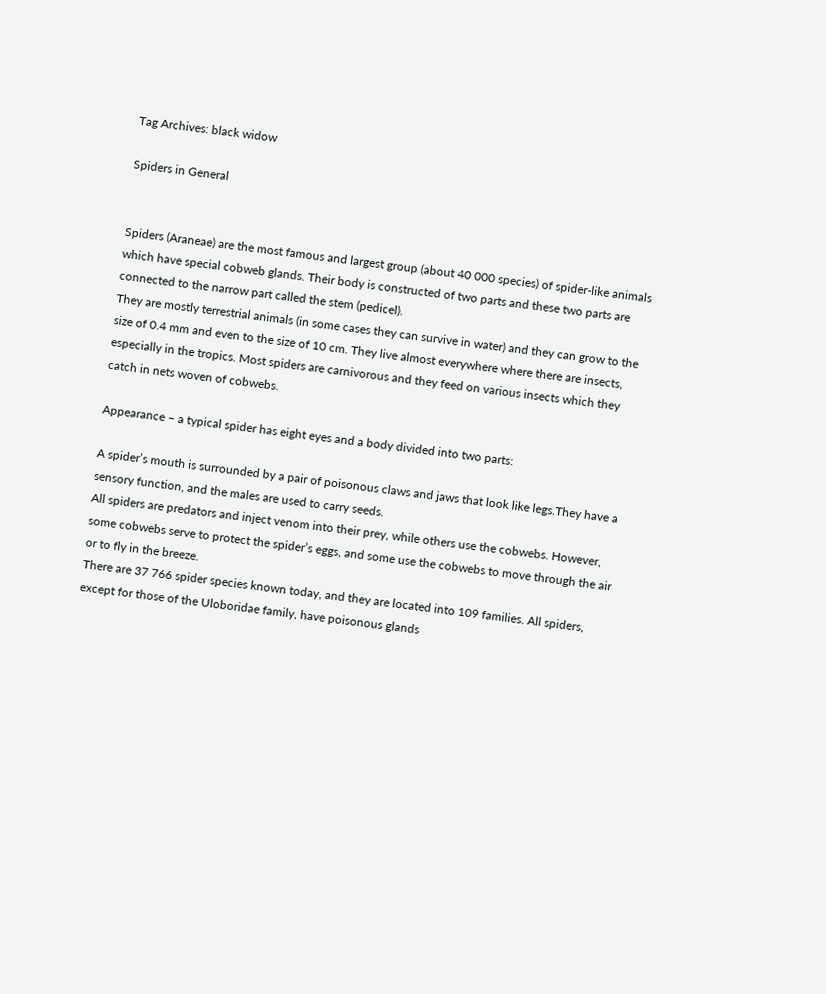Tag Archives: black widow

Spiders in General


Spiders (Araneae) are the most famous and largest group (about 40 000 species) of spider-like animals which have special cobweb glands. Their body is constructed of two parts and these two parts are connected to the narrow part called the stem (pedicel).
They are mostly terrestrial animals (in some cases they can survive in water) and they can grow to the size of 0.4 mm and even to the size of 10 cm. They live almost everywhere where there are insects, especially in the tropics. Most spiders are carnivorous and they feed on various insects which they catch in nets woven of cobwebs.

Appearance – a typical spider has eight eyes and a body divided into two parts:

A spider’s mouth is surrounded by a pair of poisonous claws and jaws that look like legs.They have a sensory function, and the males are used to carry seeds.
All spiders are predators and inject venom into their prey, while others use the cobwebs. However, some cobwebs serve to protect the spider’s eggs, and some use the cobwebs to move through the air or to fly in the breeze.
There are 37 766 spider species known today, and they are located into 109 families. All spiders, except for those of the Uloboridae family, have poisonous glands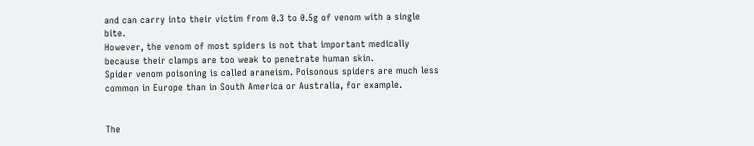and can carry into their victim from 0.3 to 0.5g of venom with a single bite.
However, the venom of most spiders is not that important medically because their clamps are too weak to penetrate human skin.
Spider venom poisoning is called araneism. Poisonous spiders are much less common in Europe than in South America or Australia, for example.


The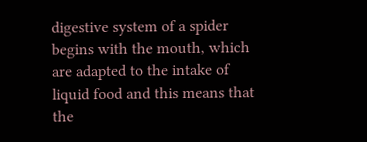digestive system of a spider begins with the mouth, which are adapted to the intake of liquid food and this means that the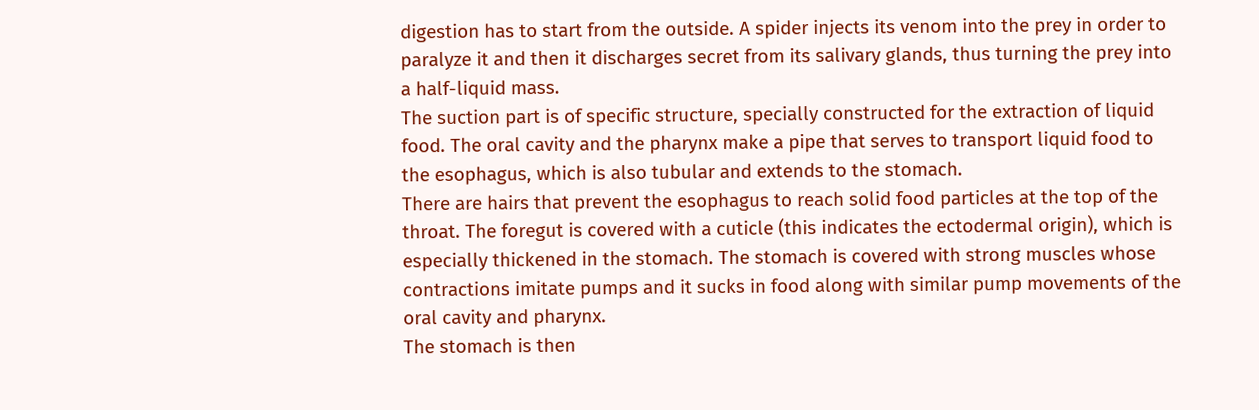digestion has to start from the outside. A spider injects its venom into the prey in order to paralyze it and then it discharges secret from its salivary glands, thus turning the prey into a half-liquid mass.
The suction part is of specific structure, specially constructed for the extraction of liquid food. The oral cavity and the pharynx make a pipe that serves to transport liquid food to the esophagus, which is also tubular and extends to the stomach.
There are hairs that prevent the esophagus to reach solid food particles at the top of the throat. The foregut is covered with a cuticle (this indicates the ectodermal origin), which is especially thickened in the stomach. The stomach is covered with strong muscles whose contractions imitate pumps and it sucks in food along with similar pump movements of the oral cavity and pharynx.
The stomach is then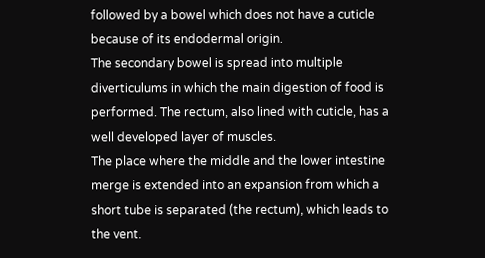followed by a bowel which does not have a cuticle because of its endodermal origin.
The secondary bowel is spread into multiple diverticulums in which the main digestion of food is performed. The rectum, also lined with cuticle, has a well developed layer of muscles.
The place where the middle and the lower intestine merge is extended into an expansion from which a short tube is separated (the rectum), which leads to the vent.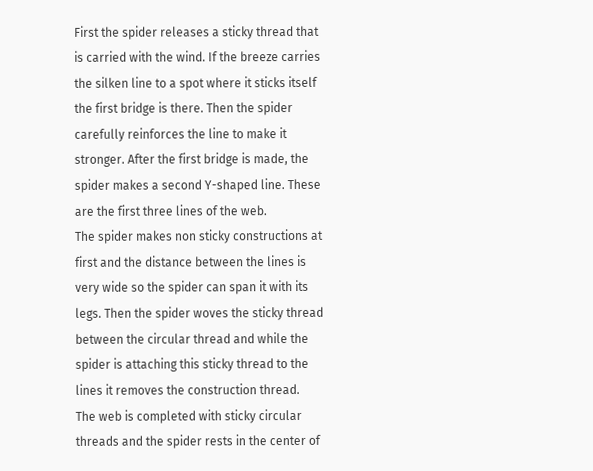First the spider releases a sticky thread that is carried with the wind. If the breeze carries the silken line to a spot where it sticks itself the first bridge is there. Then the spider carefully reinforces the line to make it stronger. After the first bridge is made, the spider makes a second Y-shaped line. These are the first three lines of the web.
The spider makes non sticky constructions at first and the distance between the lines is very wide so the spider can span it with its legs. Then the spider woves the sticky thread between the circular thread and while the spider is attaching this sticky thread to the lines it removes the construction thread.
The web is completed with sticky circular threads and the spider rests in the center of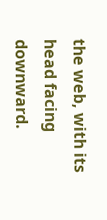the web, with its head facing downward.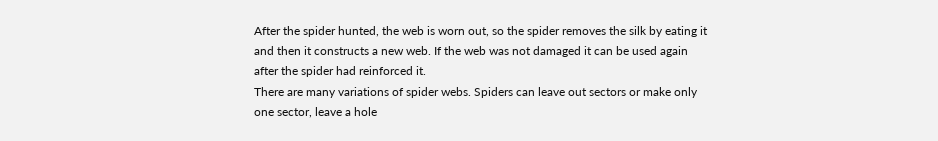After the spider hunted, the web is worn out, so the spider removes the silk by eating it and then it constructs a new web. If the web was not damaged it can be used again after the spider had reinforced it.
There are many variations of spider webs. Spiders can leave out sectors or make only one sector, leave a hole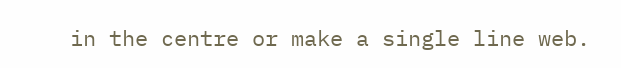in the centre or make a single line web.